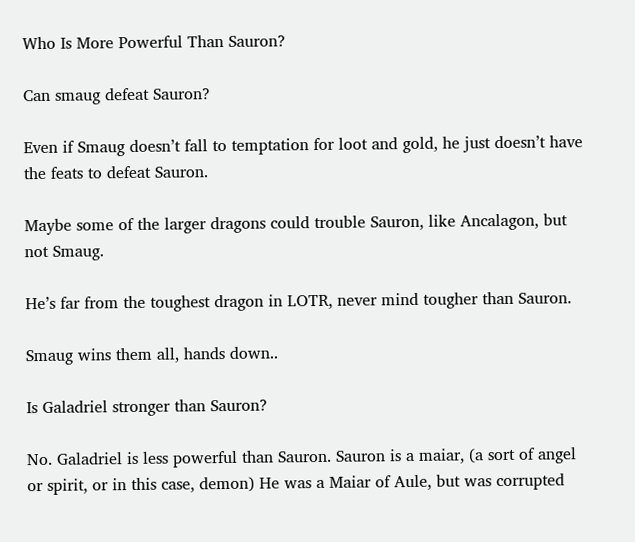Who Is More Powerful Than Sauron?

Can smaug defeat Sauron?

Even if Smaug doesn’t fall to temptation for loot and gold, he just doesn’t have the feats to defeat Sauron.

Maybe some of the larger dragons could trouble Sauron, like Ancalagon, but not Smaug.

He’s far from the toughest dragon in LOTR, never mind tougher than Sauron.

Smaug wins them all, hands down..

Is Galadriel stronger than Sauron?

No. Galadriel is less powerful than Sauron. Sauron is a maiar, (a sort of angel or spirit, or in this case, demon) He was a Maiar of Aule, but was corrupted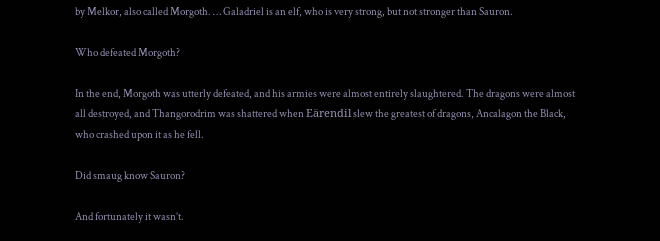by Melkor, also called Morgoth. … Galadriel is an elf, who is very strong, but not stronger than Sauron.

Who defeated Morgoth?

In the end, Morgoth was utterly defeated, and his armies were almost entirely slaughtered. The dragons were almost all destroyed, and Thangorodrim was shattered when Eärendil slew the greatest of dragons, Ancalagon the Black, who crashed upon it as he fell.

Did smaug know Sauron?

And fortunately it wasn’t.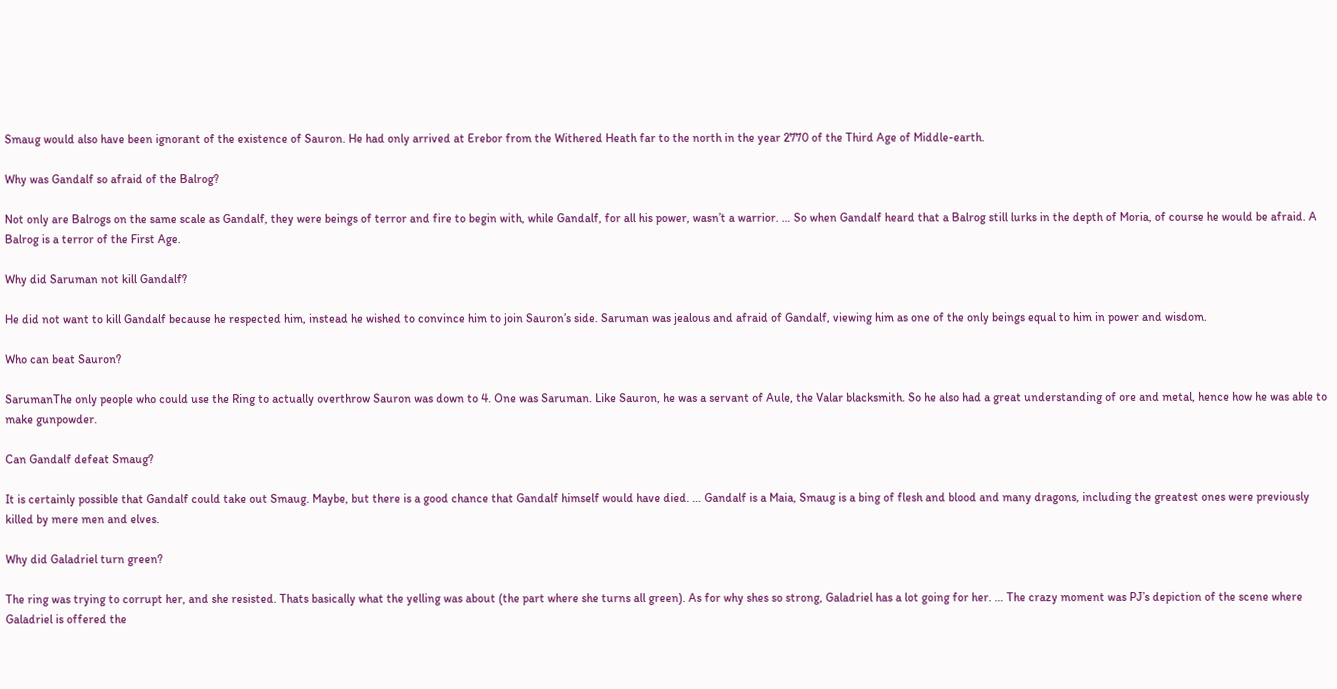Smaug would also have been ignorant of the existence of Sauron. He had only arrived at Erebor from the Withered Heath far to the north in the year 2770 of the Third Age of Middle-earth.

Why was Gandalf so afraid of the Balrog?

Not only are Balrogs on the same scale as Gandalf, they were beings of terror and fire to begin with, while Gandalf, for all his power, wasn’t a warrior. … So when Gandalf heard that a Balrog still lurks in the depth of Moria, of course he would be afraid. A Balrog is a terror of the First Age.

Why did Saruman not kill Gandalf?

He did not want to kill Gandalf because he respected him, instead he wished to convince him to join Sauron’s side. Saruman was jealous and afraid of Gandalf, viewing him as one of the only beings equal to him in power and wisdom.

Who can beat Sauron?

SarumanThe only people who could use the Ring to actually overthrow Sauron was down to 4. One was Saruman. Like Sauron, he was a servant of Aule, the Valar blacksmith. So he also had a great understanding of ore and metal, hence how he was able to make gunpowder.

Can Gandalf defeat Smaug?

It is certainly possible that Gandalf could take out Smaug. Maybe, but there is a good chance that Gandalf himself would have died. … Gandalf is a Maia, Smaug is a bing of flesh and blood and many dragons, including the greatest ones were previously killed by mere men and elves.

Why did Galadriel turn green?

The ring was trying to corrupt her, and she resisted. Thats basically what the yelling was about (the part where she turns all green). As for why shes so strong, Galadriel has a lot going for her. … The crazy moment was PJ’s depiction of the scene where Galadriel is offered the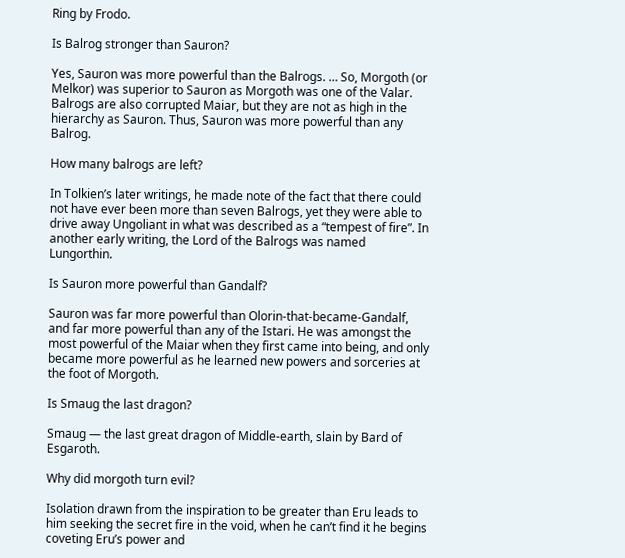Ring by Frodo.

Is Balrog stronger than Sauron?

Yes, Sauron was more powerful than the Balrogs. … So, Morgoth (or Melkor) was superior to Sauron as Morgoth was one of the Valar. Balrogs are also corrupted Maiar, but they are not as high in the hierarchy as Sauron. Thus, Sauron was more powerful than any Balrog.

How many balrogs are left?

In Tolkien’s later writings, he made note of the fact that there could not have ever been more than seven Balrogs, yet they were able to drive away Ungoliant in what was described as a “tempest of fire”. In another early writing, the Lord of the Balrogs was named Lungorthin.

Is Sauron more powerful than Gandalf?

Sauron was far more powerful than Olorin-that-became-Gandalf, and far more powerful than any of the Istari. He was amongst the most powerful of the Maiar when they first came into being, and only became more powerful as he learned new powers and sorceries at the foot of Morgoth.

Is Smaug the last dragon?

Smaug — the last great dragon of Middle-earth, slain by Bard of Esgaroth.

Why did morgoth turn evil?

Isolation drawn from the inspiration to be greater than Eru leads to him seeking the secret fire in the void, when he can’t find it he begins coveting Eru’s power and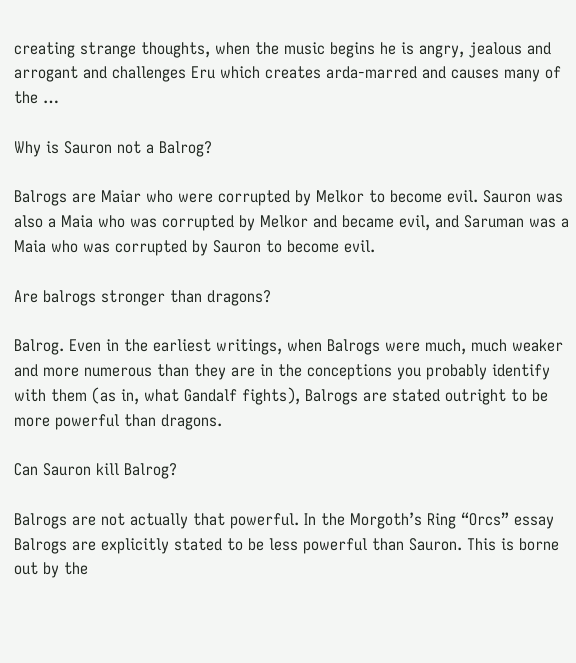creating strange thoughts, when the music begins he is angry, jealous and arrogant and challenges Eru which creates arda-marred and causes many of the …

Why is Sauron not a Balrog?

Balrogs are Maiar who were corrupted by Melkor to become evil. Sauron was also a Maia who was corrupted by Melkor and became evil, and Saruman was a Maia who was corrupted by Sauron to become evil.

Are balrogs stronger than dragons?

Balrog. Even in the earliest writings, when Balrogs were much, much weaker and more numerous than they are in the conceptions you probably identify with them (as in, what Gandalf fights), Balrogs are stated outright to be more powerful than dragons.

Can Sauron kill Balrog?

Balrogs are not actually that powerful. In the Morgoth’s Ring “Orcs” essay Balrogs are explicitly stated to be less powerful than Sauron. This is borne out by the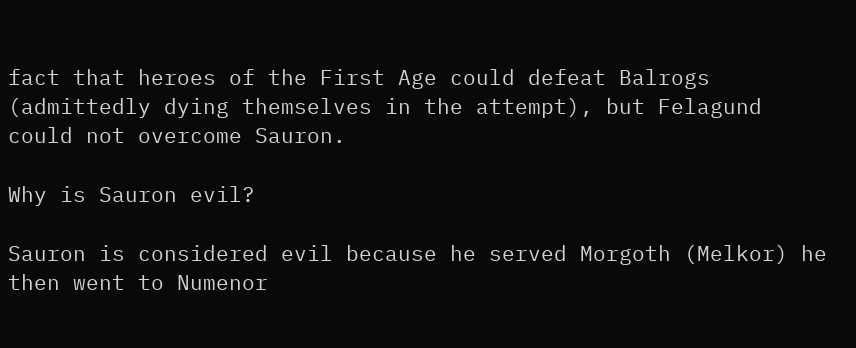fact that heroes of the First Age could defeat Balrogs (admittedly dying themselves in the attempt), but Felagund could not overcome Sauron.

Why is Sauron evil?

Sauron is considered evil because he served Morgoth (Melkor) he then went to Numenor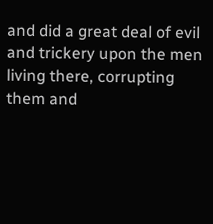and did a great deal of evil and trickery upon the men living there, corrupting them and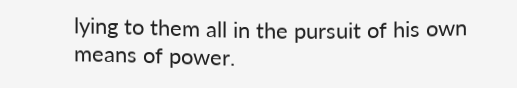lying to them all in the pursuit of his own means of power.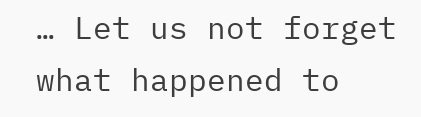… Let us not forget what happened to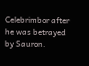Celebrimbor after he was betrayed by Sauron.